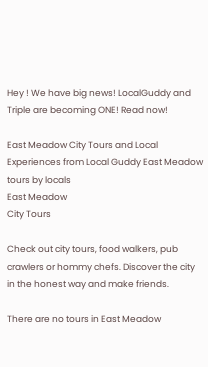Hey ! We have big news! LocalGuddy and Triple are becoming ONE! Read now!

East Meadow City Tours and Local Experiences from Local Guddy East Meadow tours by locals
East Meadow
City Tours

Check out city tours, food walkers, pub crawlers or hommy chefs. Discover the city in the honest way and make friends.

There are no tours in East Meadow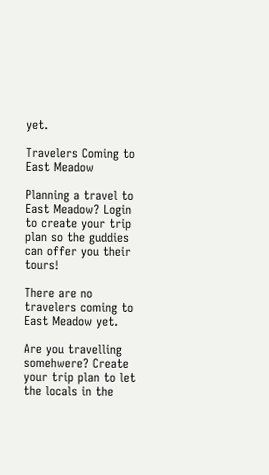yet.

Travelers Coming to East Meadow

Planning a travel to East Meadow? Login to create your trip plan so the guddies can offer you their tours!

There are no travelers coming to East Meadow yet.

Are you travelling somehwere? Create your trip plan to let the locals in the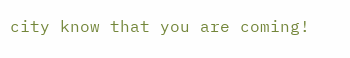city know that you are coming!